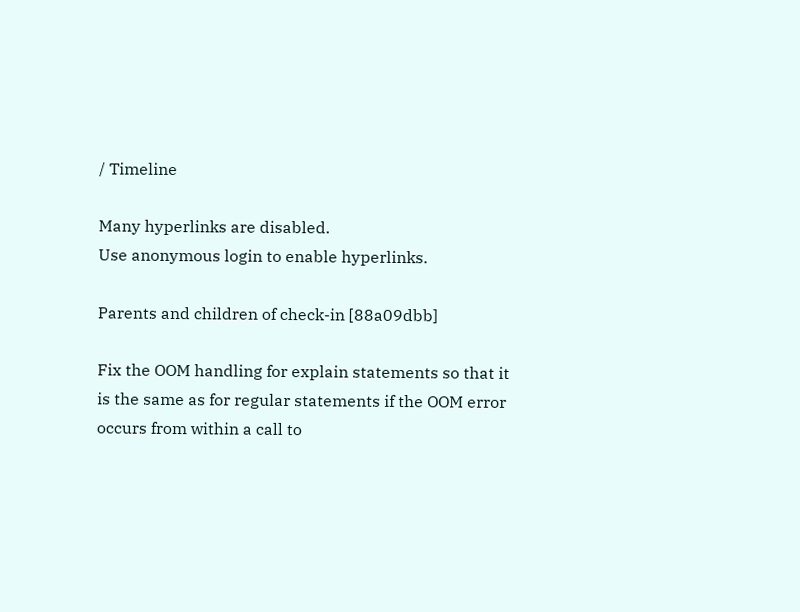/ Timeline

Many hyperlinks are disabled.
Use anonymous login to enable hyperlinks.

Parents and children of check-in [88a09dbb]

Fix the OOM handling for explain statements so that it is the same as for regular statements if the OOM error occurs from within a call to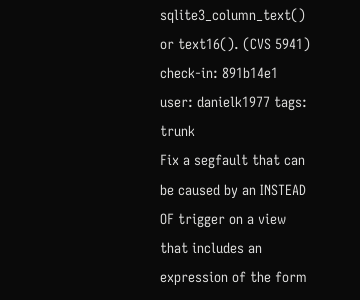sqlite3_column_text() or text16(). (CVS 5941) check-in: 891b14e1 user: danielk1977 tags: trunk
Fix a segfault that can be caused by an INSTEAD OF trigger on a view that includes an expression of the form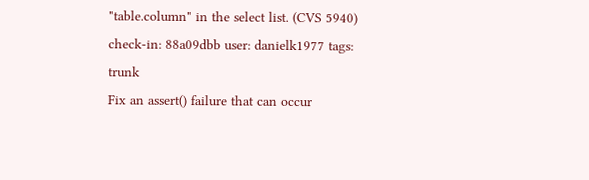"table.column" in the select list. (CVS 5940) check-in: 88a09dbb user: danielk1977 tags: trunk
Fix an assert() failure that can occur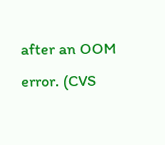after an OOM error. (CVS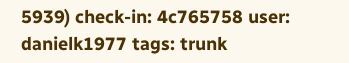5939) check-in: 4c765758 user: danielk1977 tags: trunk